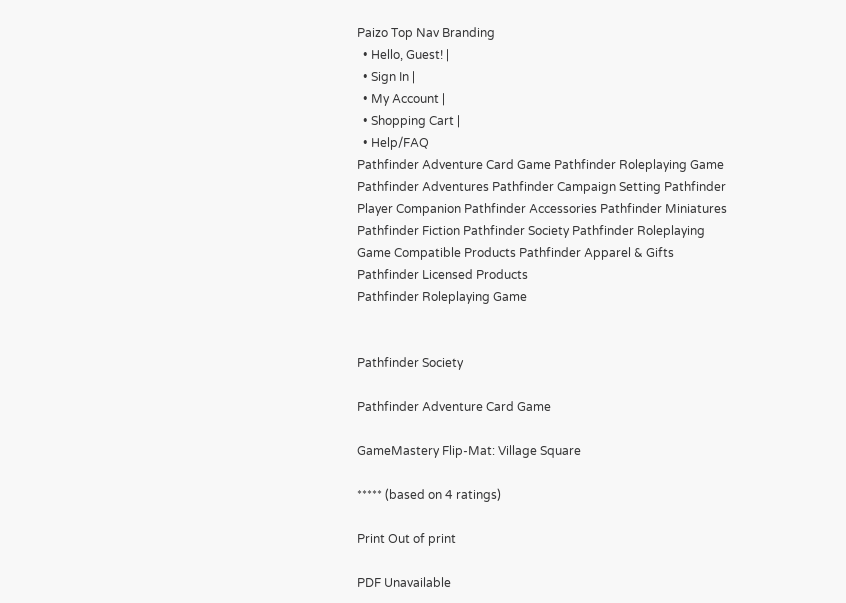Paizo Top Nav Branding
  • Hello, Guest! |
  • Sign In |
  • My Account |
  • Shopping Cart |
  • Help/FAQ
Pathfinder Adventure Card Game Pathfinder Roleplaying Game Pathfinder Adventures Pathfinder Campaign Setting Pathfinder Player Companion Pathfinder Accessories Pathfinder Miniatures Pathfinder Fiction Pathfinder Society Pathfinder Roleplaying Game Compatible Products Pathfinder Apparel & Gifts Pathfinder Licensed Products
Pathfinder Roleplaying Game


Pathfinder Society

Pathfinder Adventure Card Game

GameMastery Flip-Mat: Village Square

***** (based on 4 ratings)

Print Out of print

PDF Unavailable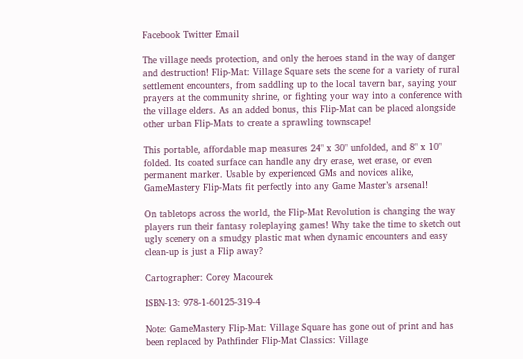Facebook Twitter Email

The village needs protection, and only the heroes stand in the way of danger and destruction! Flip-Mat: Village Square sets the scene for a variety of rural settlement encounters, from saddling up to the local tavern bar, saying your prayers at the community shrine, or fighting your way into a conference with the village elders. As an added bonus, this Flip-Mat can be placed alongside other urban Flip-Mats to create a sprawling townscape!

This portable, affordable map measures 24" x 30" unfolded, and 8" x 10" folded. Its coated surface can handle any dry erase, wet erase, or even permanent marker. Usable by experienced GMs and novices alike, GameMastery Flip-Mats fit perfectly into any Game Master’s arsenal!

On tabletops across the world, the Flip-Mat Revolution is changing the way players run their fantasy roleplaying games! Why take the time to sketch out ugly scenery on a smudgy plastic mat when dynamic encounters and easy clean-up is just a Flip away?

Cartographer: Corey Macourek

ISBN-13: 978-1-60125-319-4

Note: GameMastery Flip-Mat: Village Square has gone out of print and has been replaced by Pathfinder Flip-Mat Classics: Village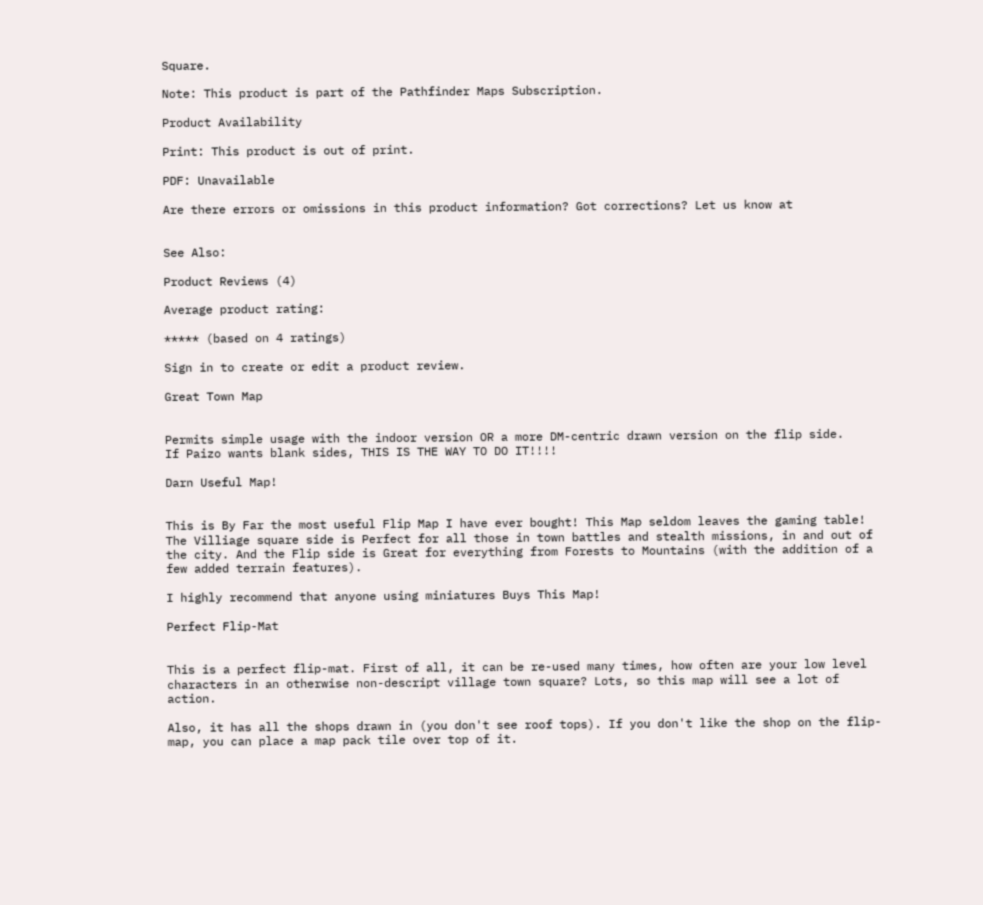Square.

Note: This product is part of the Pathfinder Maps Subscription.

Product Availability

Print: This product is out of print.

PDF: Unavailable

Are there errors or omissions in this product information? Got corrections? Let us know at


See Also:

Product Reviews (4)

Average product rating:

***** (based on 4 ratings)

Sign in to create or edit a product review.

Great Town Map


Permits simple usage with the indoor version OR a more DM-centric drawn version on the flip side.
If Paizo wants blank sides, THIS IS THE WAY TO DO IT!!!!

Darn Useful Map!


This is By Far the most useful Flip Map I have ever bought! This Map seldom leaves the gaming table! The Villiage square side is Perfect for all those in town battles and stealth missions, in and out of the city. And the Flip side is Great for everything from Forests to Mountains (with the addition of a few added terrain features).

I highly recommend that anyone using miniatures Buys This Map!

Perfect Flip-Mat


This is a perfect flip-mat. First of all, it can be re-used many times, how often are your low level characters in an otherwise non-descript village town square? Lots, so this map will see a lot of action.

Also, it has all the shops drawn in (you don't see roof tops). If you don't like the shop on the flip-map, you can place a map pack tile over top of it.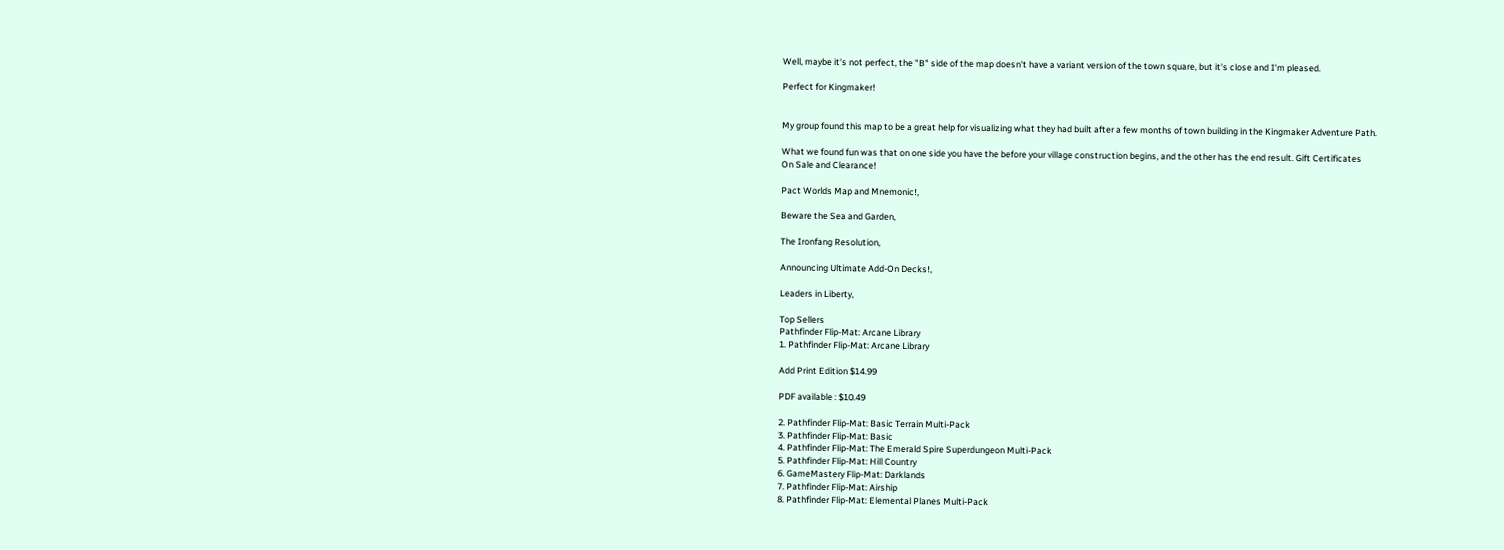Well, maybe it's not perfect, the "B" side of the map doesn't have a variant version of the town square, but it's close and I'm pleased.

Perfect for Kingmaker!


My group found this map to be a great help for visualizing what they had built after a few months of town building in the Kingmaker Adventure Path.

What we found fun was that on one side you have the before your village construction begins, and the other has the end result. Gift Certificates
On Sale and Clearance!

Pact Worlds Map and Mnemonic!,

Beware the Sea and Garden,

The Ironfang Resolution,

Announcing Ultimate Add-On Decks!,

Leaders in Liberty,

Top Sellers
Pathfinder Flip-Mat: Arcane Library
1. Pathfinder Flip-Mat: Arcane Library

Add Print Edition $14.99

PDF available : $10.49

2. Pathfinder Flip-Mat: Basic Terrain Multi-Pack
3. Pathfinder Flip-Mat: Basic
4. Pathfinder Flip-Mat: The Emerald Spire Superdungeon Multi-Pack
5. Pathfinder Flip-Mat: Hill Country
6. GameMastery Flip-Mat: Darklands
7. Pathfinder Flip-Mat: Airship
8. Pathfinder Flip-Mat: Elemental Planes Multi-Pack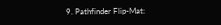9. Pathfinder Flip-Mat: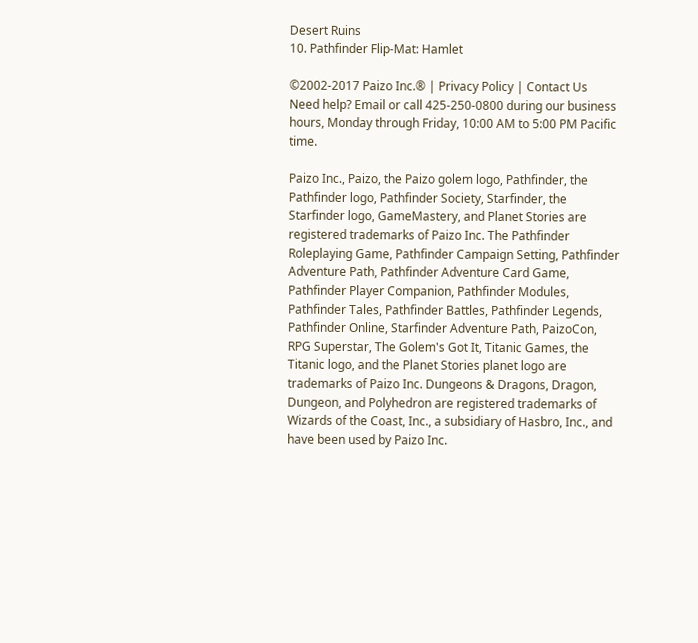Desert Ruins
10. Pathfinder Flip-Mat: Hamlet

©2002-2017 Paizo Inc.® | Privacy Policy | Contact Us
Need help? Email or call 425-250-0800 during our business hours, Monday through Friday, 10:00 AM to 5:00 PM Pacific time.

Paizo Inc., Paizo, the Paizo golem logo, Pathfinder, the Pathfinder logo, Pathfinder Society, Starfinder, the Starfinder logo, GameMastery, and Planet Stories are registered trademarks of Paizo Inc. The Pathfinder Roleplaying Game, Pathfinder Campaign Setting, Pathfinder Adventure Path, Pathfinder Adventure Card Game, Pathfinder Player Companion, Pathfinder Modules, Pathfinder Tales, Pathfinder Battles, Pathfinder Legends, Pathfinder Online, Starfinder Adventure Path, PaizoCon, RPG Superstar, The Golem's Got It, Titanic Games, the Titanic logo, and the Planet Stories planet logo are trademarks of Paizo Inc. Dungeons & Dragons, Dragon, Dungeon, and Polyhedron are registered trademarks of Wizards of the Coast, Inc., a subsidiary of Hasbro, Inc., and have been used by Paizo Inc.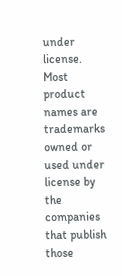under license. Most product names are trademarks owned or used under license by the companies that publish those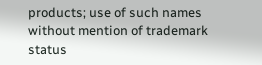products; use of such names without mention of trademark status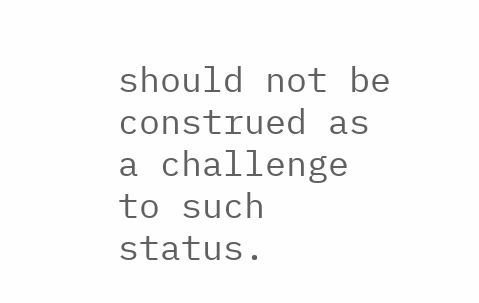should not be construed as a challenge to such status.